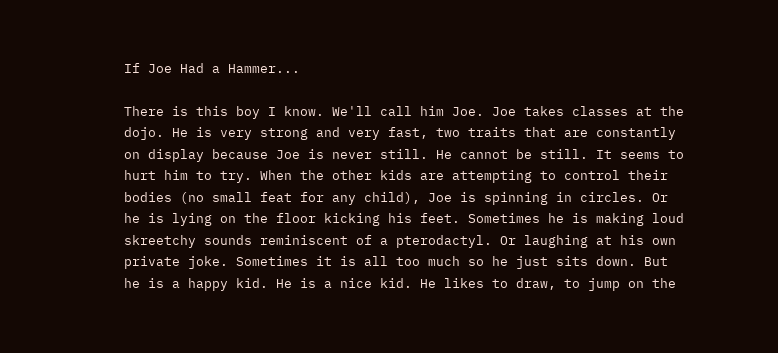If Joe Had a Hammer...

There is this boy I know. We'll call him Joe. Joe takes classes at the dojo. He is very strong and very fast, two traits that are constantly on display because Joe is never still. He cannot be still. It seems to hurt him to try. When the other kids are attempting to control their bodies (no small feat for any child), Joe is spinning in circles. Or he is lying on the floor kicking his feet. Sometimes he is making loud skreetchy sounds reminiscent of a pterodactyl. Or laughing at his own private joke. Sometimes it is all too much so he just sits down. But he is a happy kid. He is a nice kid. He likes to draw, to jump on the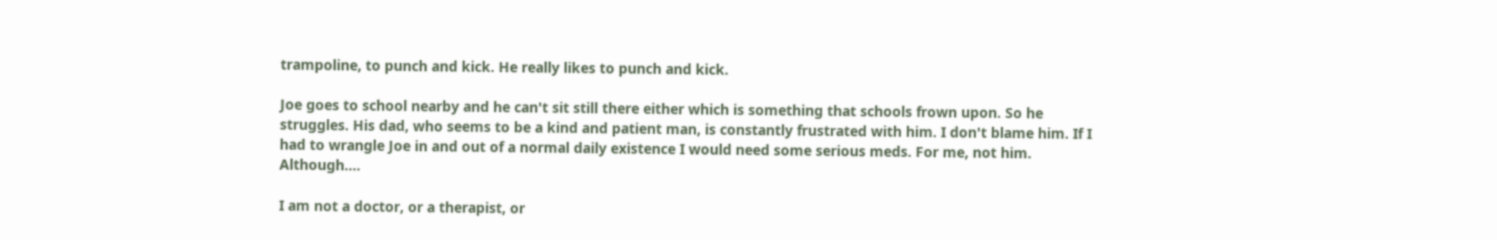trampoline, to punch and kick. He really likes to punch and kick.

Joe goes to school nearby and he can't sit still there either which is something that schools frown upon. So he struggles. His dad, who seems to be a kind and patient man, is constantly frustrated with him. I don't blame him. If I had to wrangle Joe in and out of a normal daily existence I would need some serious meds. For me, not him. Although....

I am not a doctor, or a therapist, or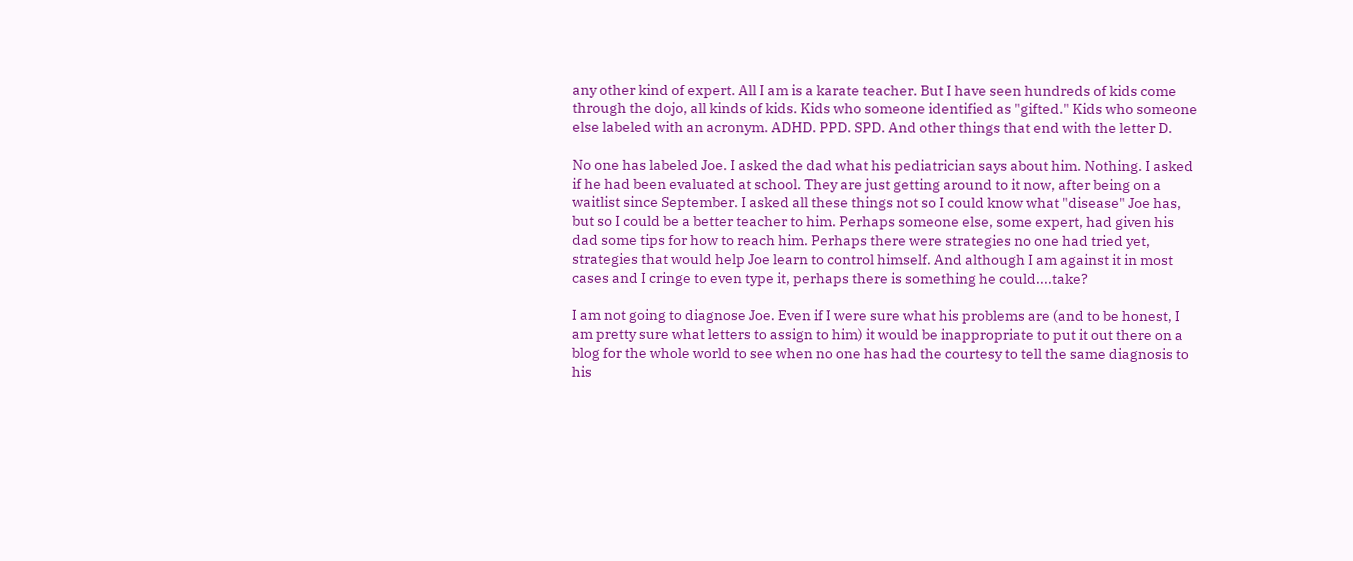any other kind of expert. All I am is a karate teacher. But I have seen hundreds of kids come through the dojo, all kinds of kids. Kids who someone identified as "gifted." Kids who someone else labeled with an acronym. ADHD. PPD. SPD. And other things that end with the letter D.

No one has labeled Joe. I asked the dad what his pediatrician says about him. Nothing. I asked if he had been evaluated at school. They are just getting around to it now, after being on a waitlist since September. I asked all these things not so I could know what "disease" Joe has, but so I could be a better teacher to him. Perhaps someone else, some expert, had given his dad some tips for how to reach him. Perhaps there were strategies no one had tried yet, strategies that would help Joe learn to control himself. And although I am against it in most cases and I cringe to even type it, perhaps there is something he could....take?

I am not going to diagnose Joe. Even if I were sure what his problems are (and to be honest, I am pretty sure what letters to assign to him) it would be inappropriate to put it out there on a blog for the whole world to see when no one has had the courtesy to tell the same diagnosis to his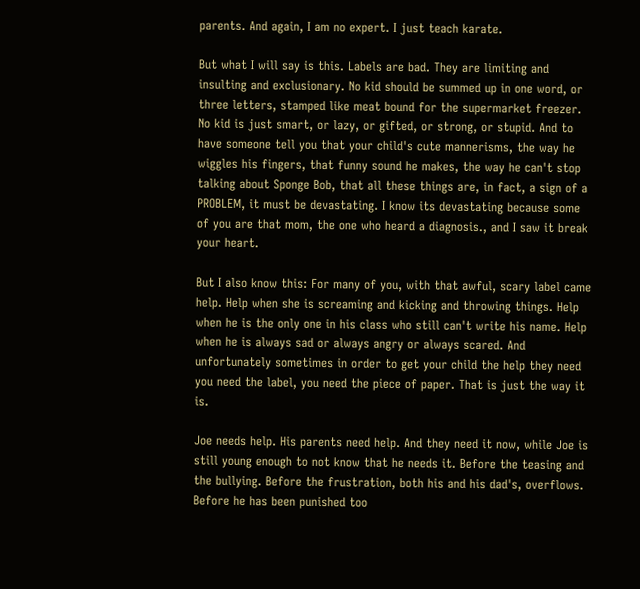parents. And again, I am no expert. I just teach karate.

But what I will say is this. Labels are bad. They are limiting and insulting and exclusionary. No kid should be summed up in one word, or three letters, stamped like meat bound for the supermarket freezer. No kid is just smart, or lazy, or gifted, or strong, or stupid. And to have someone tell you that your child's cute mannerisms, the way he wiggles his fingers, that funny sound he makes, the way he can't stop talking about Sponge Bob, that all these things are, in fact, a sign of a PROBLEM, it must be devastating. I know its devastating because some of you are that mom, the one who heard a diagnosis., and I saw it break your heart.

But I also know this: For many of you, with that awful, scary label came help. Help when she is screaming and kicking and throwing things. Help when he is the only one in his class who still can't write his name. Help when he is always sad or always angry or always scared. And unfortunately sometimes in order to get your child the help they need you need the label, you need the piece of paper. That is just the way it is.

Joe needs help. His parents need help. And they need it now, while Joe is still young enough to not know that he needs it. Before the teasing and the bullying. Before the frustration, both his and his dad's, overflows. Before he has been punished too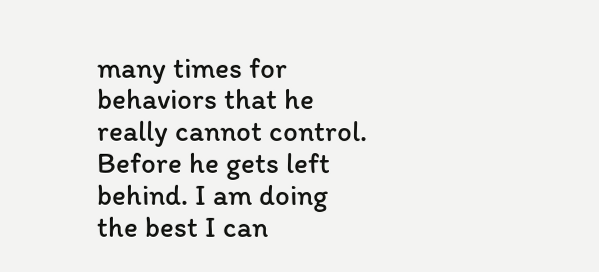many times for behaviors that he really cannot control.  Before he gets left behind. I am doing the best I can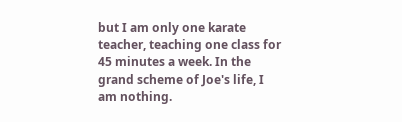but I am only one karate teacher, teaching one class for 45 minutes a week. In the grand scheme of Joe's life, I am nothing.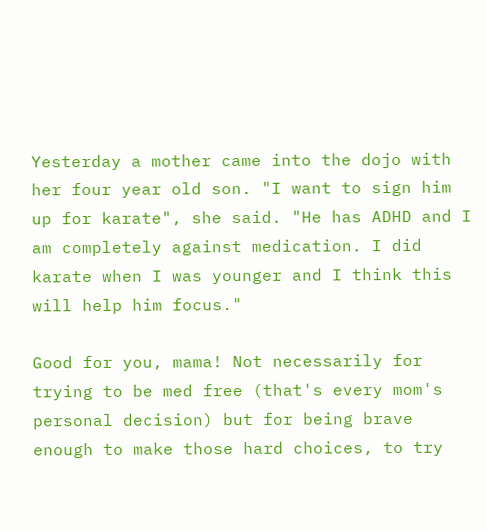Yesterday a mother came into the dojo with her four year old son. "I want to sign him up for karate", she said. "He has ADHD and I am completely against medication. I did karate when I was younger and I think this will help him focus."

Good for you, mama! Not necessarily for trying to be med free (that's every mom's personal decision) but for being brave enough to make those hard choices, to try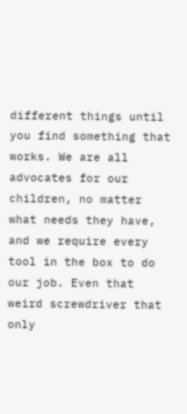different things until you find something that works. We are all advocates for our children, no matter what needs they have, and we require every tool in the box to do our job. Even that weird screwdriver that only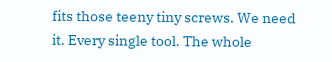fits those teeny tiny screws. We need it. Every single tool. The whole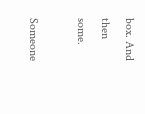box. And then some.

Someone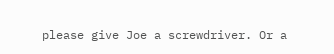please give Joe a screwdriver. Or a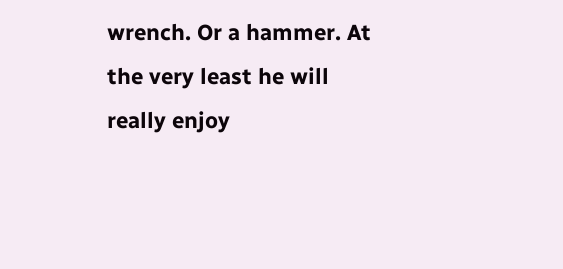wrench. Or a hammer. At the very least he will really enjoy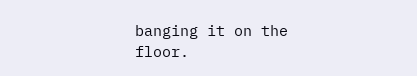banging it on the floor.